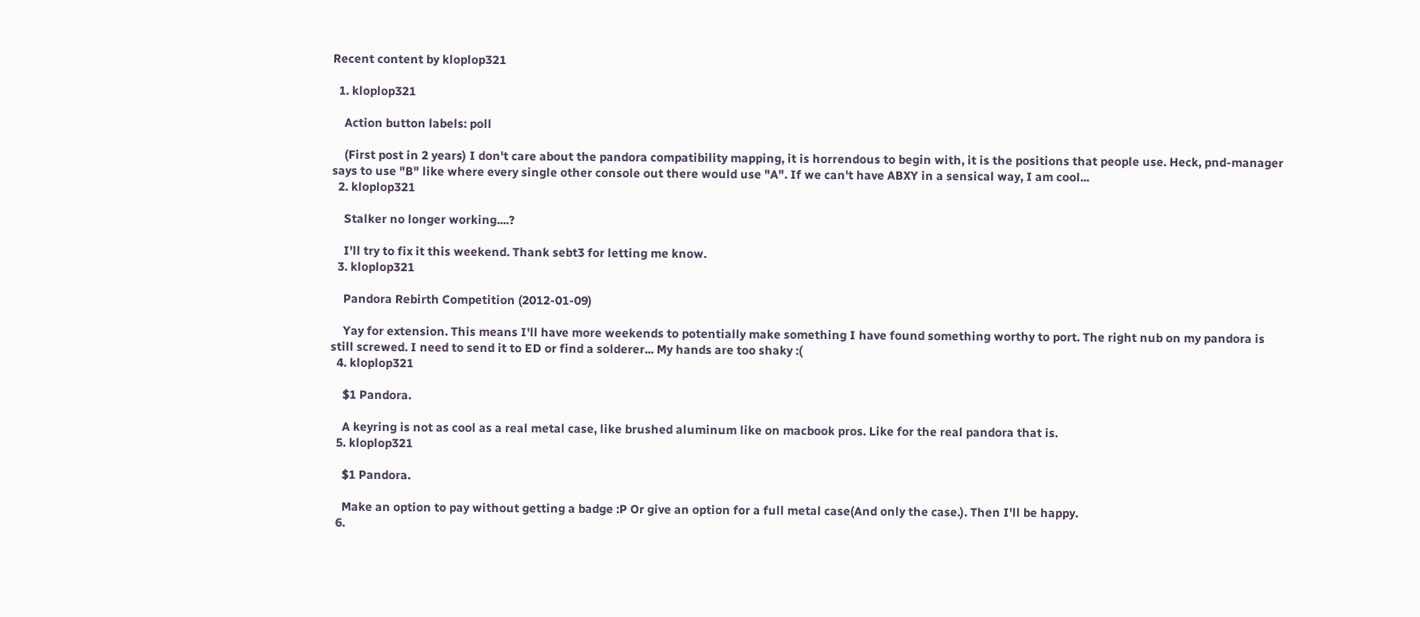Recent content by kloplop321

  1. kloplop321

    Action button labels: poll

    (First post in 2 years) I don't care about the pandora compatibility mapping, it is horrendous to begin with, it is the positions that people use. Heck, pnd-manager says to use "B" like where every single other console out there would use "A". If we can't have ABXY in a sensical way, I am cool...
  2. kloplop321

    Stalker no longer working....?

    I'll try to fix it this weekend. Thank sebt3 for letting me know.
  3. kloplop321

    Pandora Rebirth Competition (2012-01-09)

    Yay for extension. This means I'll have more weekends to potentially make something I have found something worthy to port. The right nub on my pandora is still screwed. I need to send it to ED or find a solderer... My hands are too shaky :(
  4. kloplop321

    $1 Pandora.

    A keyring is not as cool as a real metal case, like brushed aluminum like on macbook pros. Like for the real pandora that is.
  5. kloplop321

    $1 Pandora.

    Make an option to pay without getting a badge :P Or give an option for a full metal case(And only the case.). Then I'll be happy.
  6.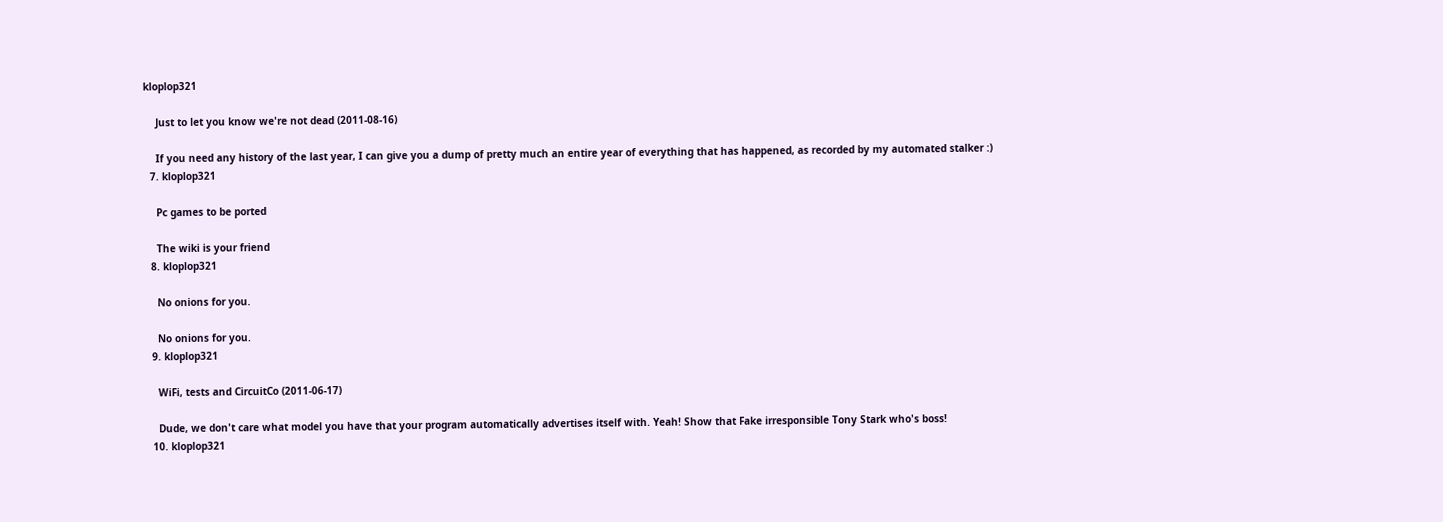kloplop321

    Just to let you know we're not dead (2011-08-16)

    If you need any history of the last year, I can give you a dump of pretty much an entire year of everything that has happened, as recorded by my automated stalker :)
  7. kloplop321

    Pc games to be ported

    The wiki is your friend
  8. kloplop321

    No onions for you.

    No onions for you.
  9. kloplop321

    WiFi, tests and CircuitCo (2011-06-17)

    Dude, we don't care what model you have that your program automatically advertises itself with. Yeah! Show that Fake irresponsible Tony Stark who's boss!
  10. kloplop321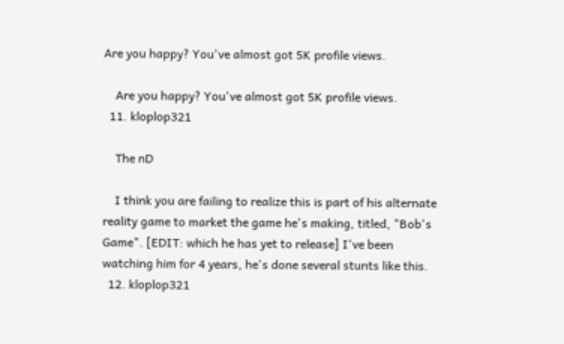Are you happy? You've almost got 5K profile views.

    Are you happy? You've almost got 5K profile views.
  11. kloplop321

    The nD

    I think you are failing to realize this is part of his alternate reality game to market the game he's making, titled, "Bob's Game". [EDIT: which he has yet to release] I've been watching him for 4 years, he's done several stunts like this.
  12. kloplop321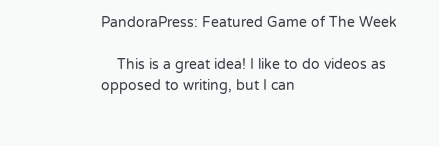PandoraPress: Featured Game of The Week

    This is a great idea! I like to do videos as opposed to writing, but I can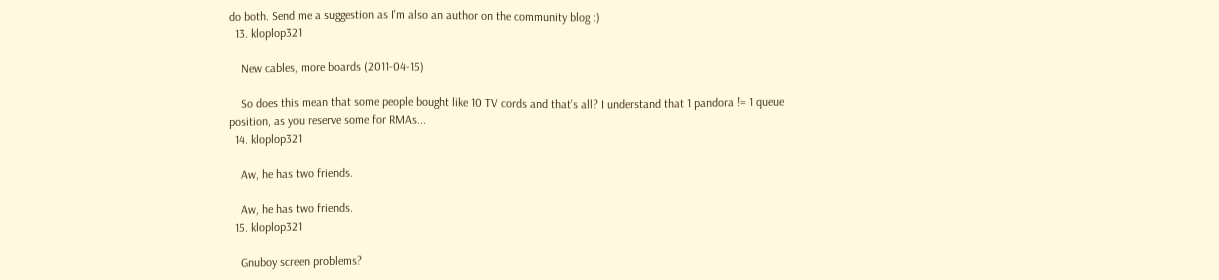do both. Send me a suggestion as I'm also an author on the community blog :)
  13. kloplop321

    New cables, more boards (2011-04-15)

    So does this mean that some people bought like 10 TV cords and that's all? I understand that 1 pandora != 1 queue position, as you reserve some for RMAs...
  14. kloplop321

    Aw, he has two friends.

    Aw, he has two friends.
  15. kloplop321

    Gnuboy screen problems?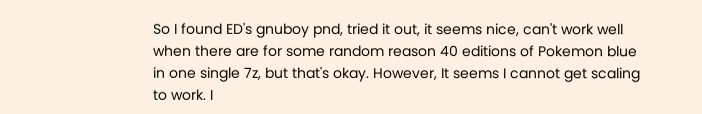So I found ED's gnuboy pnd, tried it out, it seems nice, can't work well when there are for some random reason 40 editions of Pokemon blue in one single 7z, but that's okay. However, It seems I cannot get scaling to work. I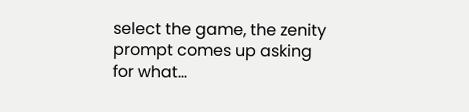select the game, the zenity prompt comes up asking for what...